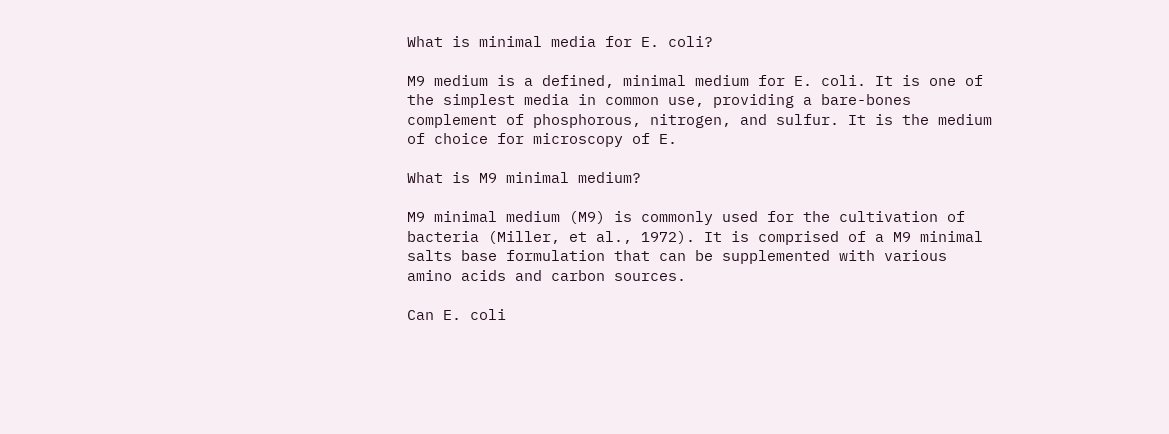What is minimal media for E. coli?

M9 medium is a defined, minimal medium for E. coli. It is one of the simplest media in common use, providing a bare-bones complement of phosphorous, nitrogen, and sulfur. It is the medium of choice for microscopy of E.

What is M9 minimal medium?

M9 minimal medium (M9) is commonly used for the cultivation of bacteria (Miller, et al., 1972). It is comprised of a M9 minimal salts base formulation that can be supplemented with various amino acids and carbon sources.

Can E. coli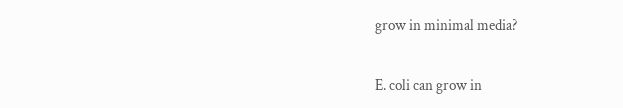grow in minimal media?

E. coli can grow in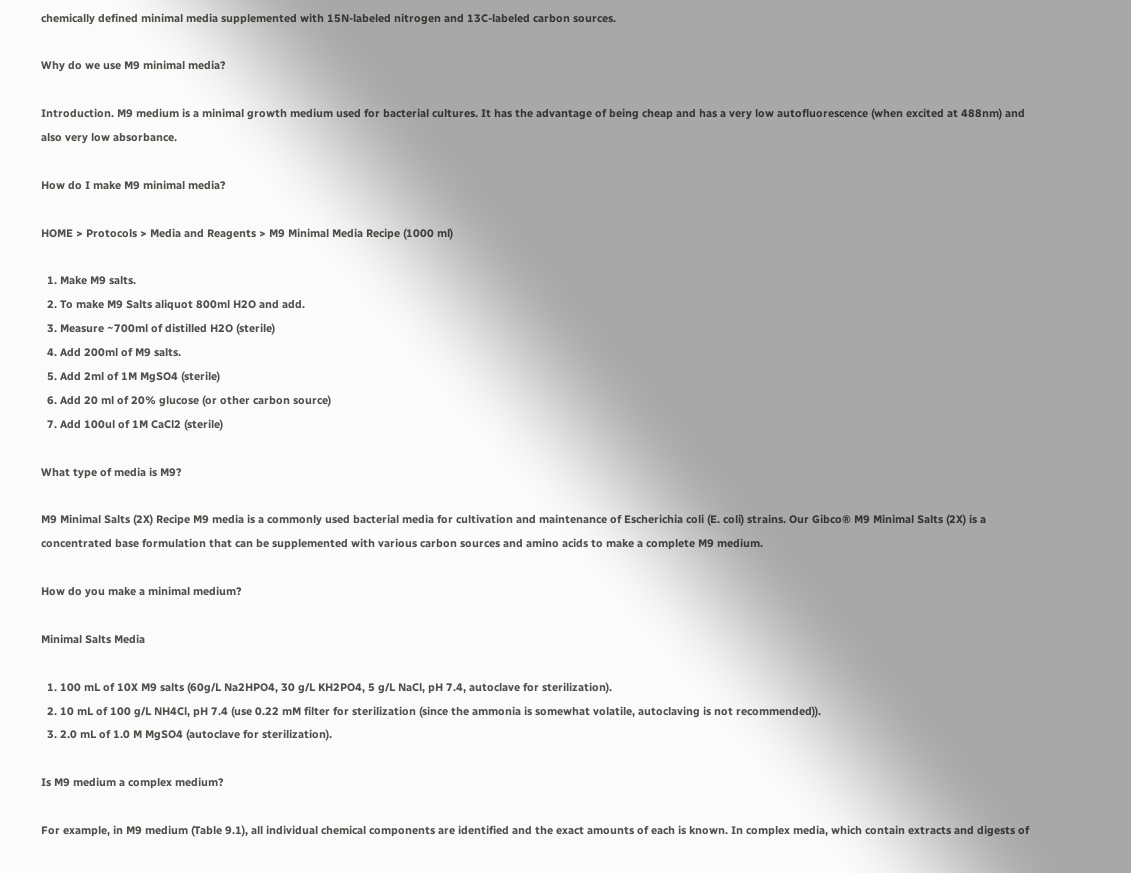chemically defined minimal media supplemented with 15N-labeled nitrogen and 13C-labeled carbon sources.

Why do we use M9 minimal media?

Introduction. M9 medium is a minimal growth medium used for bacterial cultures. It has the advantage of being cheap and has a very low autofluorescence (when excited at 488nm) and also very low absorbance.

How do I make M9 minimal media?

HOME > Protocols > Media and Reagents > M9 Minimal Media Recipe (1000 ml)

  1. Make M9 salts.
  2. To make M9 Salts aliquot 800ml H2O and add.
  3. Measure ~700ml of distilled H2O (sterile)
  4. Add 200ml of M9 salts.
  5. Add 2ml of 1M MgSO4 (sterile)
  6. Add 20 ml of 20% glucose (or other carbon source)
  7. Add 100ul of 1M CaCl2 (sterile)

What type of media is M9?

M9 Minimal Salts (2X) Recipe M9 media is a commonly used bacterial media for cultivation and maintenance of Escherichia coli (E. coli) strains. Our Gibco® M9 Minimal Salts (2X) is a concentrated base formulation that can be supplemented with various carbon sources and amino acids to make a complete M9 medium.

How do you make a minimal medium?

Minimal Salts Media

  1. 100 mL of 10X M9 salts (60g/L Na2HPO4, 30 g/L KH2PO4, 5 g/L NaCl, pH 7.4, autoclave for sterilization).
  2. 10 mL of 100 g/L NH4Cl, pH 7.4 (use 0.22 mM filter for sterilization (since the ammonia is somewhat volatile, autoclaving is not recommended)).
  3. 2.0 mL of 1.0 M MgSO4 (autoclave for sterilization).

Is M9 medium a complex medium?

For example, in M9 medium (Table 9.1), all individual chemical components are identified and the exact amounts of each is known. In complex media, which contain extracts and digests of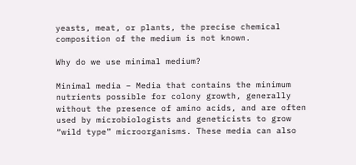yeasts, meat, or plants, the precise chemical composition of the medium is not known.

Why do we use minimal medium?

Minimal media – Media that contains the minimum nutrients possible for colony growth, generally without the presence of amino acids, and are often used by microbiologists and geneticists to grow “wild type” microorganisms. These media can also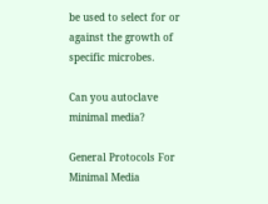be used to select for or against the growth of specific microbes.

Can you autoclave minimal media?

General Protocols For Minimal Media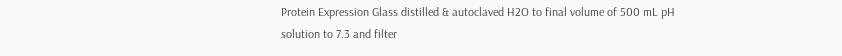Protein Expression Glass distilled & autoclaved H2O to final volume of 500 mL pH solution to 7.3 and filter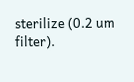sterilize (0.2 um filter).